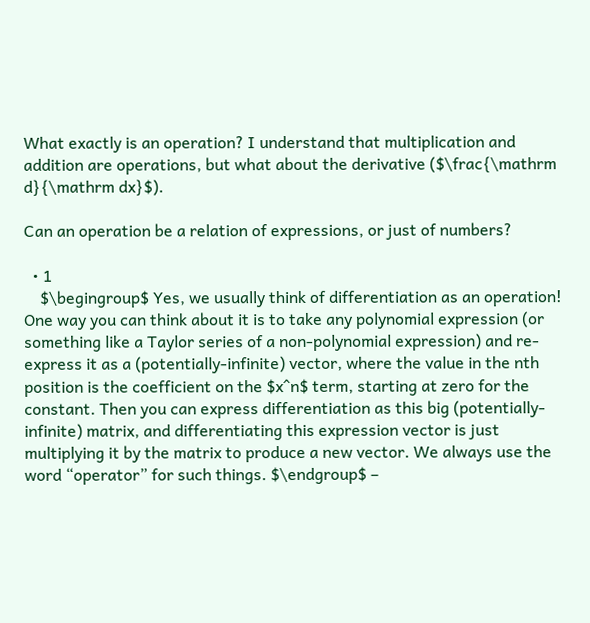What exactly is an operation? I understand that multiplication and addition are operations, but what about the derivative ($\frac{\mathrm d}{\mathrm dx}$).

Can an operation be a relation of expressions, or just of numbers?

  • 1
    $\begingroup$ Yes, we usually think of differentiation as an operation! One way you can think about it is to take any polynomial expression (or something like a Taylor series of a non-polynomial expression) and re-express it as a (potentially-infinite) vector, where the value in the nth position is the coefficient on the $x^n$ term, starting at zero for the constant. Then you can express differentiation as this big (potentially-infinite) matrix, and differentiating this expression vector is just multiplying it by the matrix to produce a new vector. We always use the word “operator” for such things. $\endgroup$ –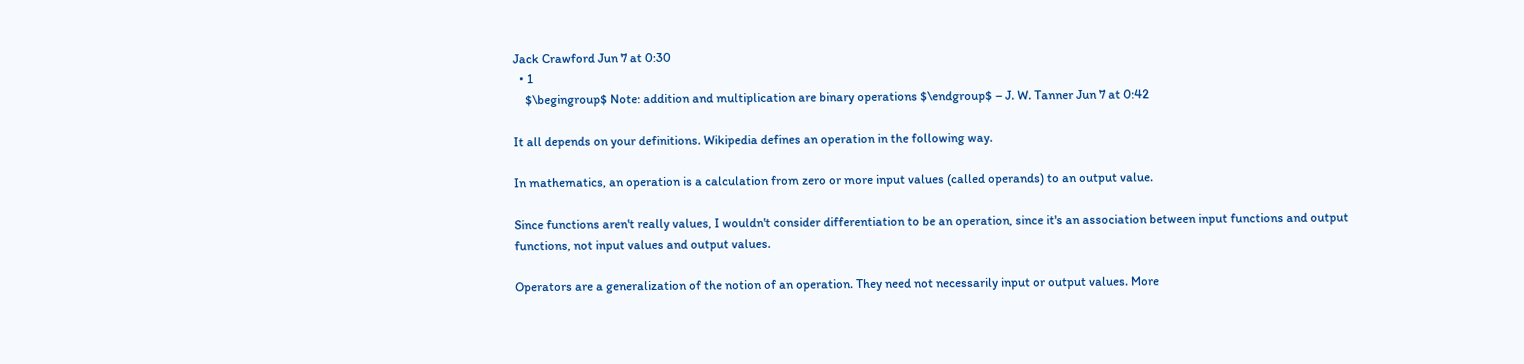Jack Crawford Jun 7 at 0:30
  • 1
    $\begingroup$ Note: addition and multiplication are binary operations $\endgroup$ – J. W. Tanner Jun 7 at 0:42

It all depends on your definitions. Wikipedia defines an operation in the following way.

In mathematics, an operation is a calculation from zero or more input values (called operands) to an output value.

Since functions aren't really values, I wouldn't consider differentiation to be an operation, since it's an association between input functions and output functions, not input values and output values.

Operators are a generalization of the notion of an operation. They need not necessarily input or output values. More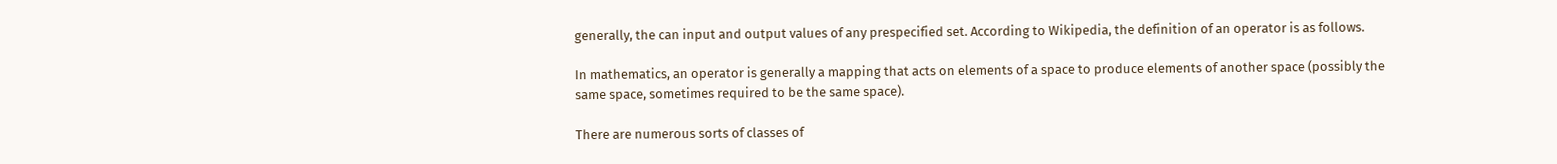generally, the can input and output values of any prespecified set. According to Wikipedia, the definition of an operator is as follows.

In mathematics, an operator is generally a mapping that acts on elements of a space to produce elements of another space (possibly the same space, sometimes required to be the same space).

There are numerous sorts of classes of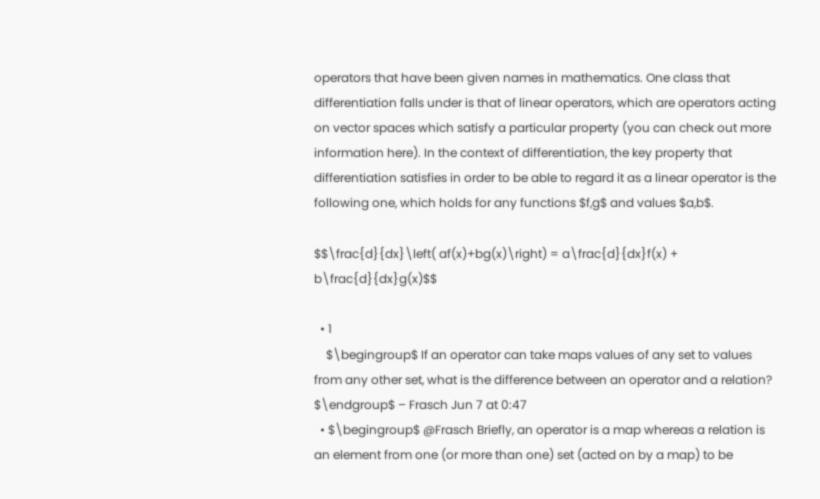operators that have been given names in mathematics. One class that differentiation falls under is that of linear operators, which are operators acting on vector spaces which satisfy a particular property (you can check out more information here). In the context of differentiation, the key property that differentiation satisfies in order to be able to regard it as a linear operator is the following one, which holds for any functions $f,g$ and values $a,b$.

$$\frac{d}{dx}\left( af(x)+bg(x)\right) = a\frac{d}{dx}f(x) + b\frac{d}{dx}g(x)$$

  • 1
    $\begingroup$ If an operator can take maps values of any set to values from any other set, what is the difference between an operator and a relation? $\endgroup$ – Frasch Jun 7 at 0:47
  • $\begingroup$ @Frasch Briefly, an operator is a map whereas a relation is an element from one (or more than one) set (acted on by a map) to be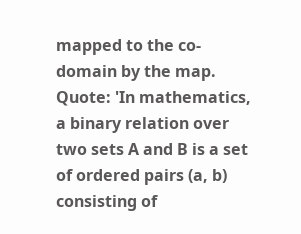mapped to the co-domain by the map. Quote: 'In mathematics, a binary relation over two sets A and B is a set of ordered pairs (a, b) consisting of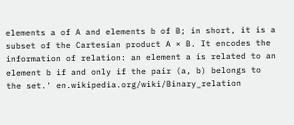elements a of A and elements b of B; in short, it is a subset of the Cartesian product A × B. It encodes the information of relation: an element a is related to an element b if and only if the pair (a, b) belongs to the set.' en.wikipedia.org/wiki/Binary_relation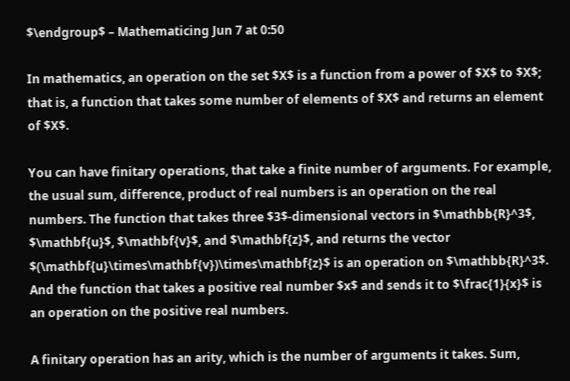$\endgroup$ – Mathematicing Jun 7 at 0:50

In mathematics, an operation on the set $X$ is a function from a power of $X$ to $X$; that is, a function that takes some number of elements of $X$ and returns an element of $X$.

You can have finitary operations, that take a finite number of arguments. For example, the usual sum, difference, product of real numbers is an operation on the real numbers. The function that takes three $3$-dimensional vectors in $\mathbb{R}^3$, $\mathbf{u}$, $\mathbf{v}$, and $\mathbf{z}$, and returns the vector $(\mathbf{u}\times\mathbf{v})\times\mathbf{z}$ is an operation on $\mathbb{R}^3$. And the function that takes a positive real number $x$ and sends it to $\frac{1}{x}$ is an operation on the positive real numbers.

A finitary operation has an arity, which is the number of arguments it takes. Sum,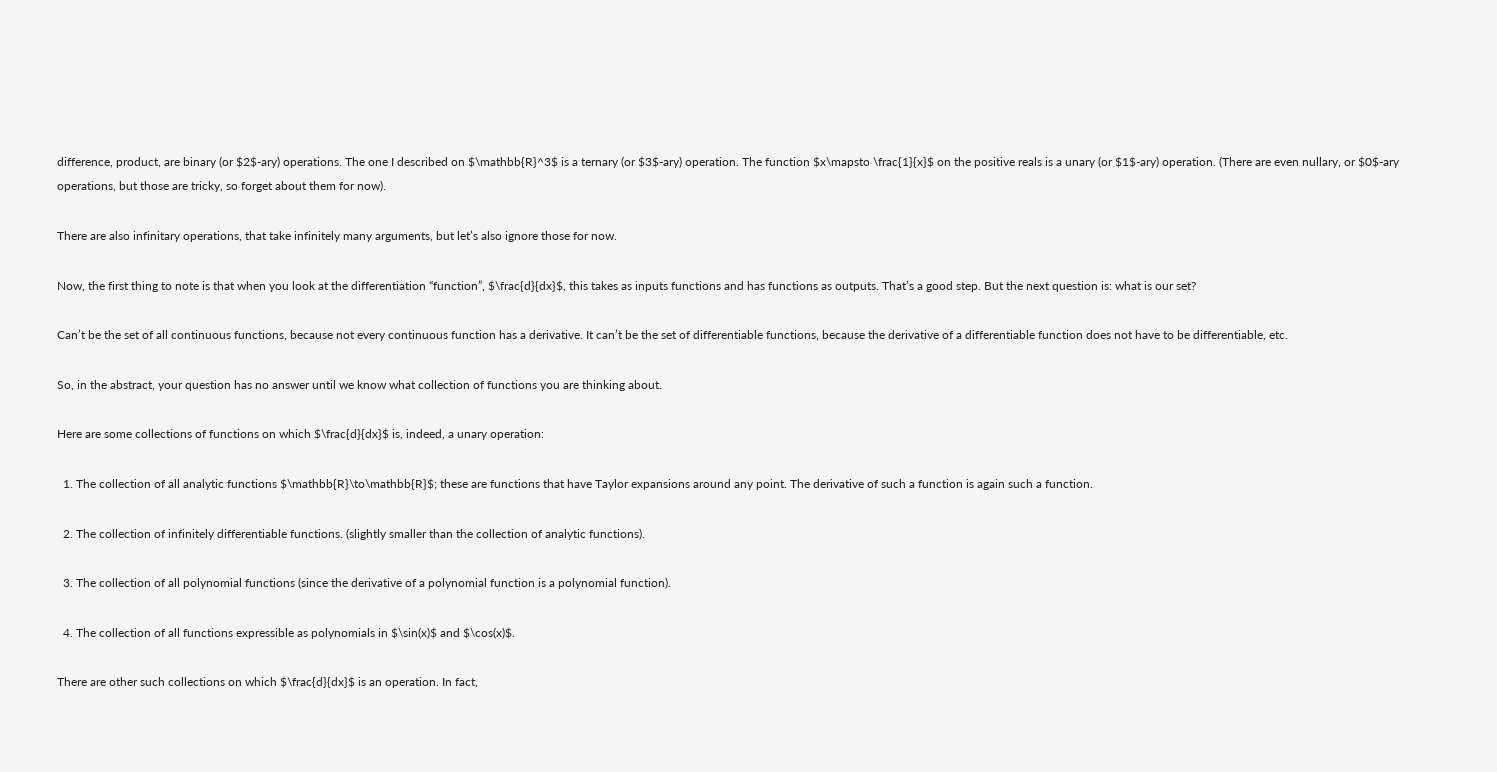difference, product, are binary (or $2$-ary) operations. The one I described on $\mathbb{R}^3$ is a ternary (or $3$-ary) operation. The function $x\mapsto \frac{1}{x}$ on the positive reals is a unary (or $1$-ary) operation. (There are even nullary, or $0$-ary operations, but those are tricky, so forget about them for now).

There are also infinitary operations, that take infinitely many arguments, but let’s also ignore those for now.

Now, the first thing to note is that when you look at the differentiation “function”, $\frac{d}{dx}$, this takes as inputs functions and has functions as outputs. That’s a good step. But the next question is: what is our set?

Can’t be the set of all continuous functions, because not every continuous function has a derivative. It can’t be the set of differentiable functions, because the derivative of a differentiable function does not have to be differentiable, etc.

So, in the abstract, your question has no answer until we know what collection of functions you are thinking about.

Here are some collections of functions on which $\frac{d}{dx}$ is, indeed, a unary operation:

  1. The collection of all analytic functions $\mathbb{R}\to\mathbb{R}$; these are functions that have Taylor expansions around any point. The derivative of such a function is again such a function.

  2. The collection of infinitely differentiable functions. (slightly smaller than the collection of analytic functions).

  3. The collection of all polynomial functions (since the derivative of a polynomial function is a polynomial function).

  4. The collection of all functions expressible as polynomials in $\sin(x)$ and $\cos(x)$.

There are other such collections on which $\frac{d}{dx}$ is an operation. In fact,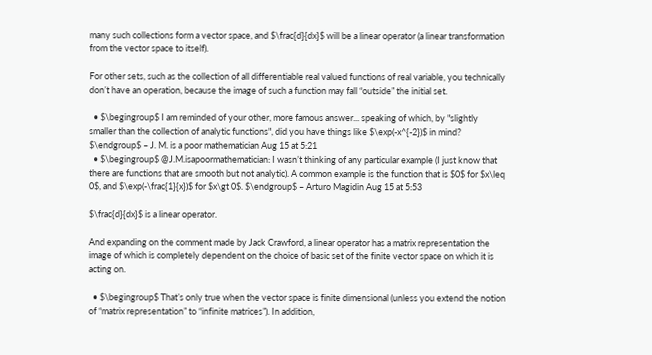many such collections form a vector space, and $\frac{d}{dx}$ will be a linear operator (a linear transformation from the vector space to itself).

For other sets, such as the collection of all differentiable real valued functions of real variable, you technically don’t have an operation, because the image of such a function may fall “outside” the initial set.

  • $\begingroup$ I am reminded of your other, more famous answer... speaking of which, by "slightly smaller than the collection of analytic functions", did you have things like $\exp(-x^{-2})$ in mind? $\endgroup$ – J. M. is a poor mathematician Aug 15 at 5:21
  • $\begingroup$ @J.M.isapoormathematician: I wasn’t thinking of any particular example (I just know that there are functions that are smooth but not analytic). A common example is the function that is $0$ for $x\leq 0$, and $\exp(-\frac{1}{x})$ for $x\gt 0$. $\endgroup$ – Arturo Magidin Aug 15 at 5:53

$\frac{d}{dx}$ is a linear operator.

And expanding on the comment made by Jack Crawford, a linear operator has a matrix representation the image of which is completely dependent on the choice of basic set of the finite vector space on which it is acting on.

  • $\begingroup$ That’s only true when the vector space is finite dimensional (unless you extend the notion of “matrix representation” to “infinite matrices”). In addition,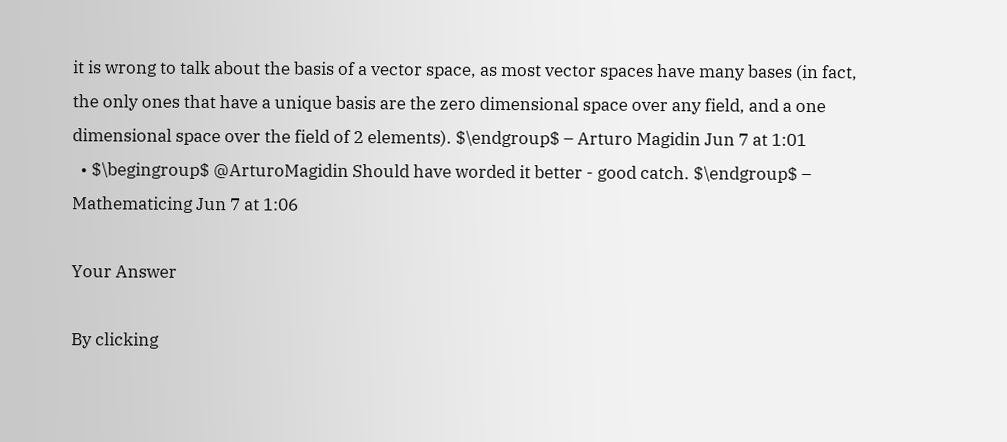it is wrong to talk about the basis of a vector space, as most vector spaces have many bases (in fact, the only ones that have a unique basis are the zero dimensional space over any field, and a one dimensional space over the field of 2 elements). $\endgroup$ – Arturo Magidin Jun 7 at 1:01
  • $\begingroup$ @ArturoMagidin Should have worded it better - good catch. $\endgroup$ – Mathematicing Jun 7 at 1:06

Your Answer

By clicking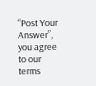“Post Your Answer”, you agree to our terms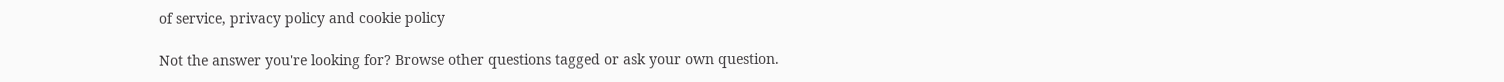of service, privacy policy and cookie policy

Not the answer you're looking for? Browse other questions tagged or ask your own question.